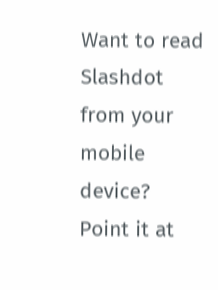Want to read Slashdot from your mobile device? Point it at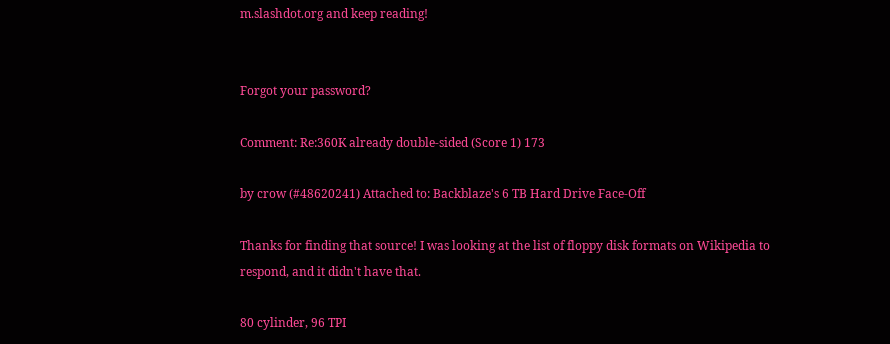m.slashdot.org and keep reading!


Forgot your password?

Comment: Re:360K already double-sided (Score 1) 173

by crow (#48620241) Attached to: Backblaze's 6 TB Hard Drive Face-Off

Thanks for finding that source! I was looking at the list of floppy disk formats on Wikipedia to respond, and it didn't have that.

80 cylinder, 96 TPI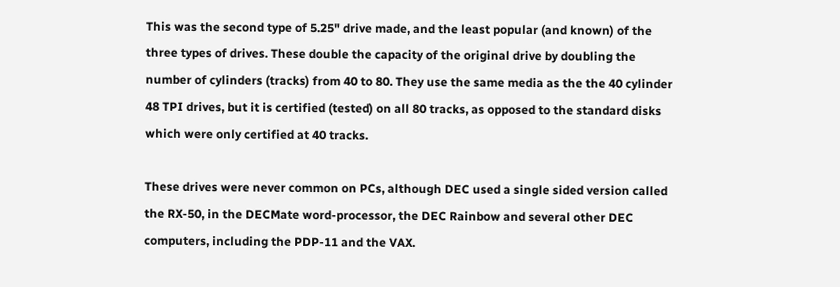This was the second type of 5.25" drive made, and the least popular (and known) of the three types of drives. These double the capacity of the original drive by doubling the number of cylinders (tracks) from 40 to 80. They use the same media as the the 40 cylinder 48 TPI drives, but it is certified (tested) on all 80 tracks, as opposed to the standard disks which were only certified at 40 tracks.

These drives were never common on PCs, although DEC used a single sided version called the RX-50, in the DECMate word-processor, the DEC Rainbow and several other DEC computers, including the PDP-11 and the VAX.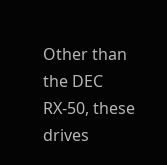Other than the DEC RX-50, these drives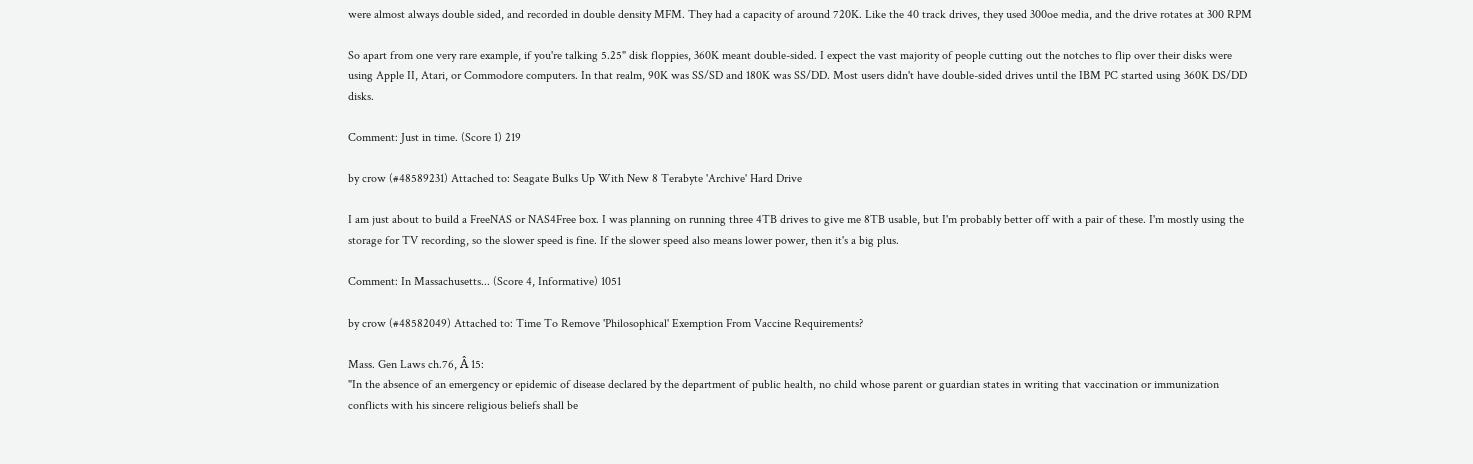were almost always double sided, and recorded in double density MFM. They had a capacity of around 720K. Like the 40 track drives, they used 300oe media, and the drive rotates at 300 RPM

So apart from one very rare example, if you're talking 5.25" disk floppies, 360K meant double-sided. I expect the vast majority of people cutting out the notches to flip over their disks were using Apple II, Atari, or Commodore computers. In that realm, 90K was SS/SD and 180K was SS/DD. Most users didn't have double-sided drives until the IBM PC started using 360K DS/DD disks.

Comment: Just in time. (Score 1) 219

by crow (#48589231) Attached to: Seagate Bulks Up With New 8 Terabyte 'Archive' Hard Drive

I am just about to build a FreeNAS or NAS4Free box. I was planning on running three 4TB drives to give me 8TB usable, but I'm probably better off with a pair of these. I'm mostly using the storage for TV recording, so the slower speed is fine. If the slower speed also means lower power, then it's a big plus.

Comment: In Massachusetts... (Score 4, Informative) 1051

by crow (#48582049) Attached to: Time To Remove 'Philosophical' Exemption From Vaccine Requirements?

Mass. Gen Laws ch.76, Â 15:
"In the absence of an emergency or epidemic of disease declared by the department of public health, no child whose parent or guardian states in writing that vaccination or immunization conflicts with his sincere religious beliefs shall be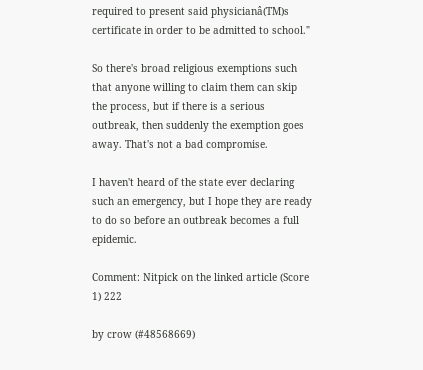required to present said physicianâ(TM)s certificate in order to be admitted to school."

So there's broad religious exemptions such that anyone willing to claim them can skip the process, but if there is a serious outbreak, then suddenly the exemption goes away. That's not a bad compromise.

I haven't heard of the state ever declaring such an emergency, but I hope they are ready to do so before an outbreak becomes a full epidemic.

Comment: Nitpick on the linked article (Score 1) 222

by crow (#48568669)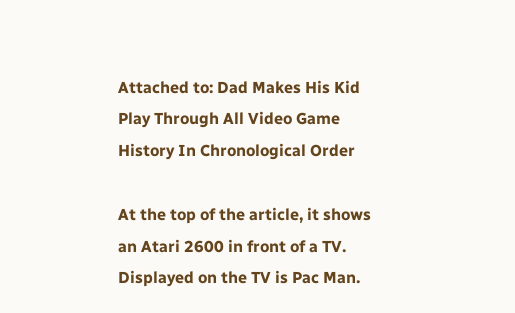Attached to: Dad Makes His Kid Play Through All Video Game History In Chronological Order

At the top of the article, it shows an Atari 2600 in front of a TV. Displayed on the TV is Pac Man.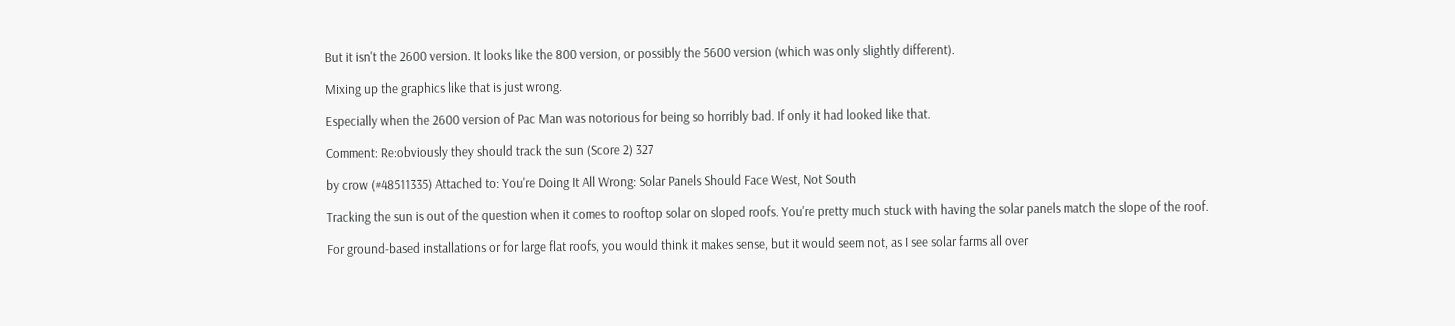But it isn't the 2600 version. It looks like the 800 version, or possibly the 5600 version (which was only slightly different).

Mixing up the graphics like that is just wrong.

Especially when the 2600 version of Pac Man was notorious for being so horribly bad. If only it had looked like that.

Comment: Re:obviously they should track the sun (Score 2) 327

by crow (#48511335) Attached to: You're Doing It All Wrong: Solar Panels Should Face West, Not South

Tracking the sun is out of the question when it comes to rooftop solar on sloped roofs. You're pretty much stuck with having the solar panels match the slope of the roof.

For ground-based installations or for large flat roofs, you would think it makes sense, but it would seem not, as I see solar farms all over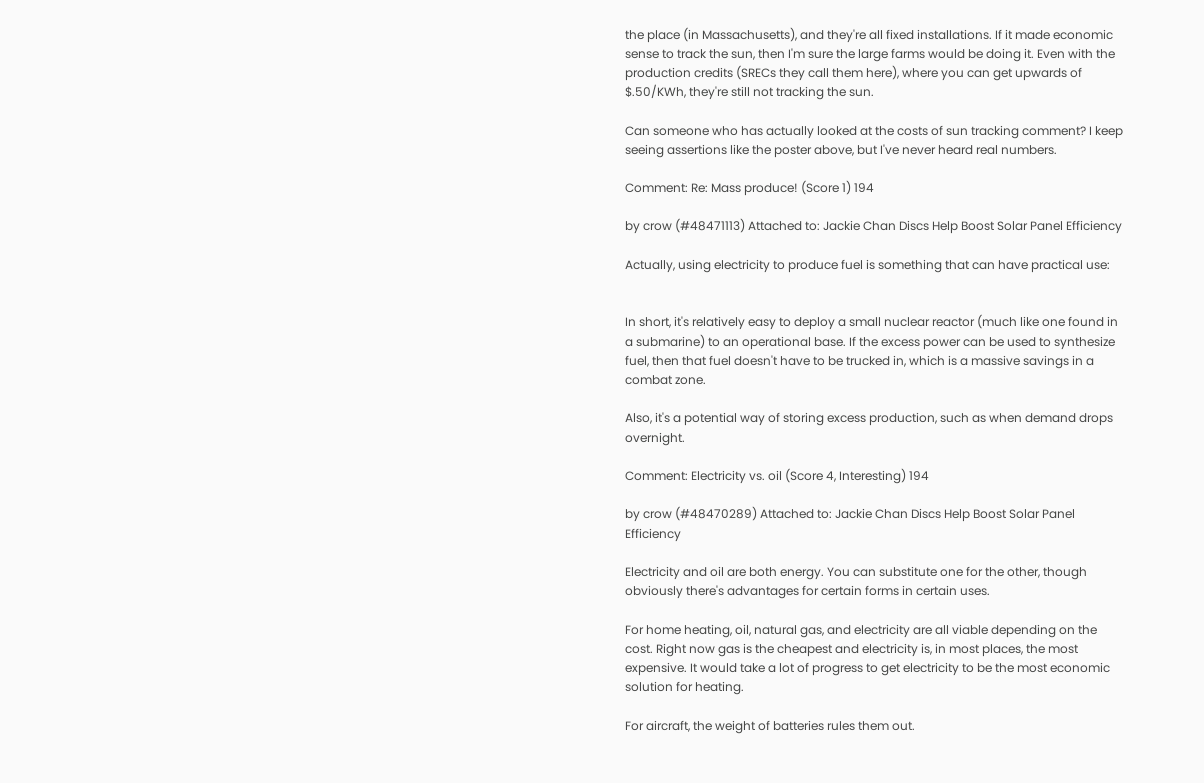the place (in Massachusetts), and they're all fixed installations. If it made economic sense to track the sun, then I'm sure the large farms would be doing it. Even with the production credits (SRECs they call them here), where you can get upwards of $.50/KWh, they're still not tracking the sun.

Can someone who has actually looked at the costs of sun tracking comment? I keep seeing assertions like the poster above, but I've never heard real numbers.

Comment: Re: Mass produce! (Score 1) 194

by crow (#48471113) Attached to: Jackie Chan Discs Help Boost Solar Panel Efficiency

Actually, using electricity to produce fuel is something that can have practical use:


In short, it's relatively easy to deploy a small nuclear reactor (much like one found in a submarine) to an operational base. If the excess power can be used to synthesize fuel, then that fuel doesn't have to be trucked in, which is a massive savings in a combat zone.

Also, it's a potential way of storing excess production, such as when demand drops overnight.

Comment: Electricity vs. oil (Score 4, Interesting) 194

by crow (#48470289) Attached to: Jackie Chan Discs Help Boost Solar Panel Efficiency

Electricity and oil are both energy. You can substitute one for the other, though obviously there's advantages for certain forms in certain uses.

For home heating, oil, natural gas, and electricity are all viable depending on the cost. Right now gas is the cheapest and electricity is, in most places, the most expensive. It would take a lot of progress to get electricity to be the most economic solution for heating.

For aircraft, the weight of batteries rules them out.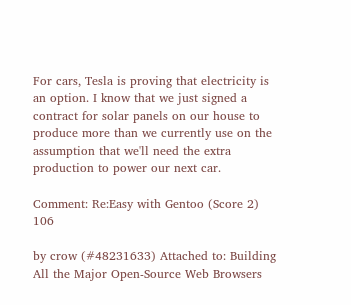For cars, Tesla is proving that electricity is an option. I know that we just signed a contract for solar panels on our house to produce more than we currently use on the assumption that we'll need the extra production to power our next car.

Comment: Re:Easy with Gentoo (Score 2) 106

by crow (#48231633) Attached to: Building All the Major Open-Source Web Browsers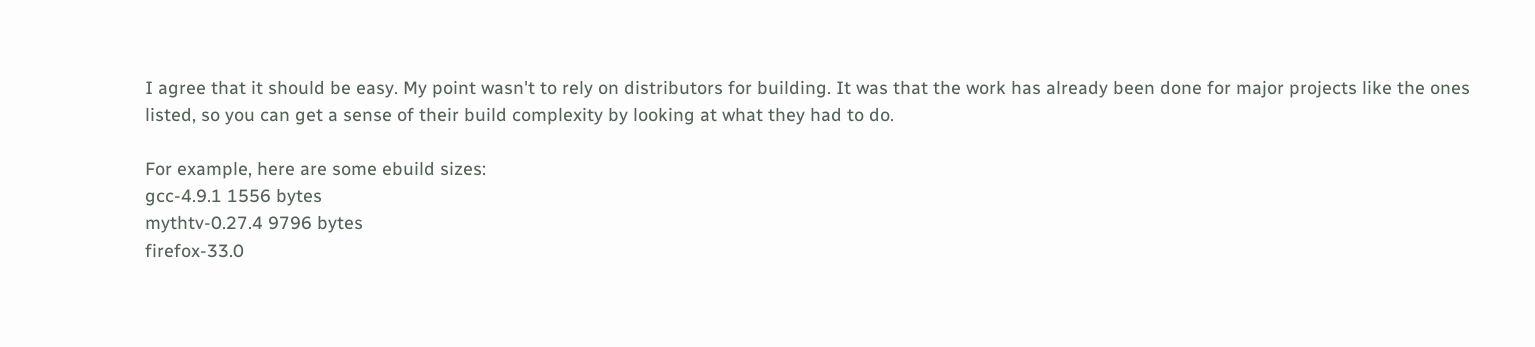I agree that it should be easy. My point wasn't to rely on distributors for building. It was that the work has already been done for major projects like the ones listed, so you can get a sense of their build complexity by looking at what they had to do.

For example, here are some ebuild sizes:
gcc-4.9.1 1556 bytes
mythtv-0.27.4 9796 bytes
firefox-33.0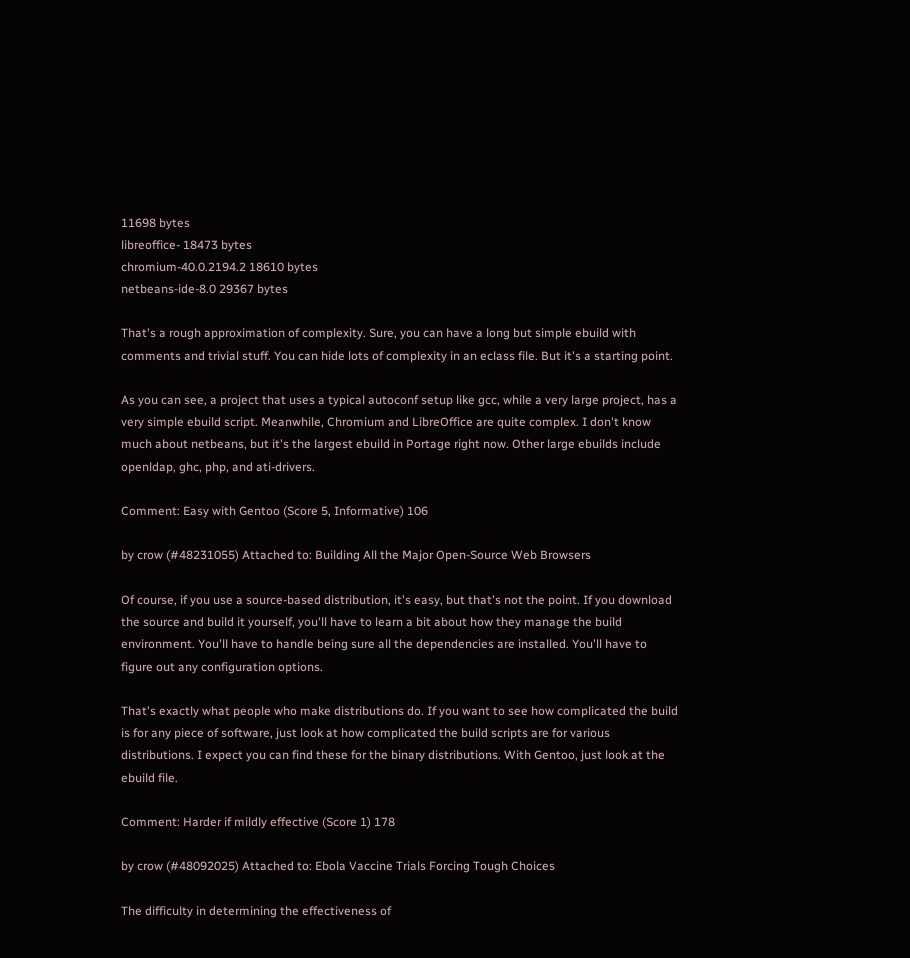11698 bytes
libreoffice- 18473 bytes
chromium-40.0.2194.2 18610 bytes
netbeans-ide-8.0 29367 bytes

That's a rough approximation of complexity. Sure, you can have a long but simple ebuild with comments and trivial stuff. You can hide lots of complexity in an eclass file. But it's a starting point.

As you can see, a project that uses a typical autoconf setup like gcc, while a very large project, has a very simple ebuild script. Meanwhile, Chromium and LibreOffice are quite complex. I don't know much about netbeans, but it's the largest ebuild in Portage right now. Other large ebuilds include openldap, ghc, php, and ati-drivers.

Comment: Easy with Gentoo (Score 5, Informative) 106

by crow (#48231055) Attached to: Building All the Major Open-Source Web Browsers

Of course, if you use a source-based distribution, it's easy, but that's not the point. If you download the source and build it yourself, you'll have to learn a bit about how they manage the build environment. You'll have to handle being sure all the dependencies are installed. You'll have to figure out any configuration options.

That's exactly what people who make distributions do. If you want to see how complicated the build is for any piece of software, just look at how complicated the build scripts are for various distributions. I expect you can find these for the binary distributions. With Gentoo, just look at the ebuild file.

Comment: Harder if mildly effective (Score 1) 178

by crow (#48092025) Attached to: Ebola Vaccine Trials Forcing Tough Choices

The difficulty in determining the effectiveness of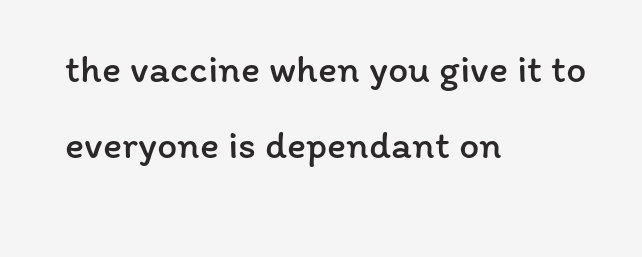the vaccine when you give it to everyone is dependant on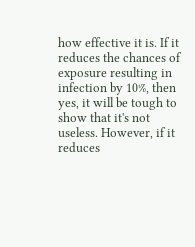how effective it is. If it reduces the chances of exposure resulting in infection by 10%, then yes, it will be tough to show that it's not useless. However, if it reduces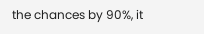the chances by 90%, it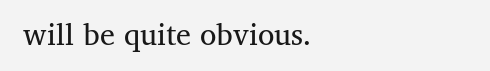will be quite obvious.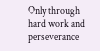Only through hard work and perseverance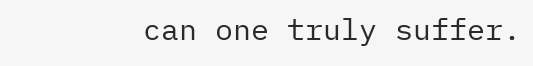can one truly suffer.